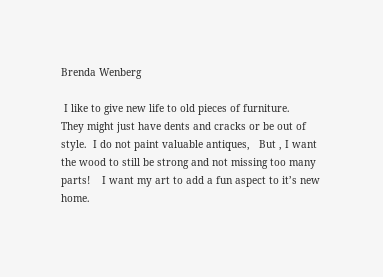Brenda Wenberg

 I like to give new life to old pieces of furniture.   They might just have dents and cracks or be out of style.  I do not paint valuable antiques,   But , I want the wood to still be strong and not missing too many parts!    I want my art to add a fun aspect to it’s new home.